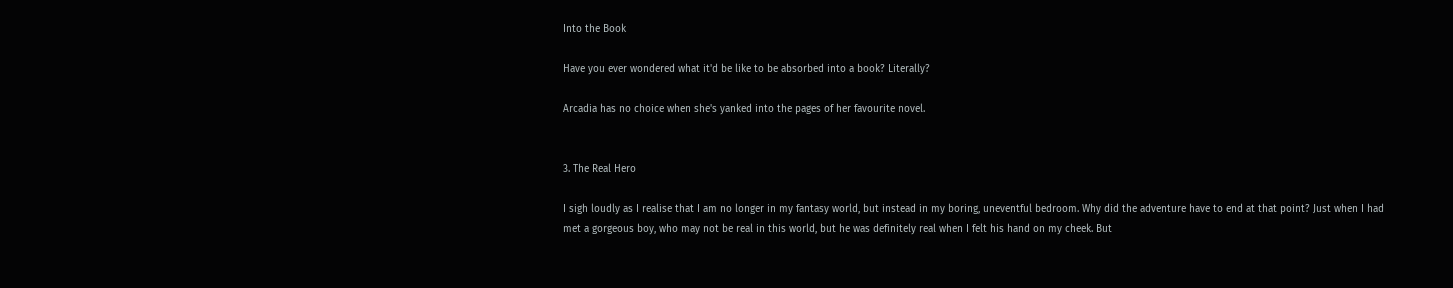Into the Book

Have you ever wondered what it'd be like to be absorbed into a book? Literally?

Arcadia has no choice when she's yanked into the pages of her favourite novel.


3. The Real Hero

I sigh loudly as I realise that I am no longer in my fantasy world, but instead in my boring, uneventful bedroom. Why did the adventure have to end at that point? Just when I had met a gorgeous boy, who may not be real in this world, but he was definitely real when I felt his hand on my cheek. But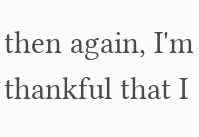then again, I'm thankful that I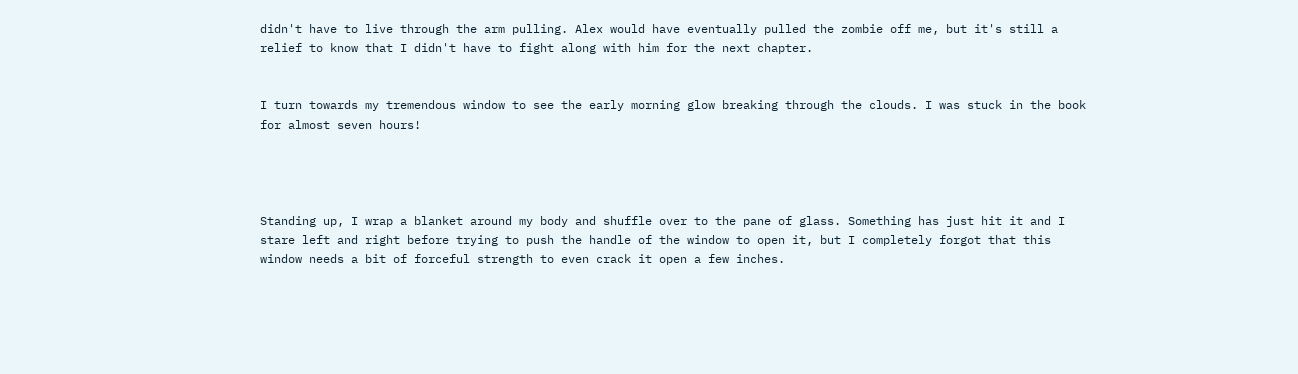didn't have to live through the arm pulling. Alex would have eventually pulled the zombie off me, but it's still a relief to know that I didn't have to fight along with him for the next chapter.


I turn towards my tremendous window to see the early morning glow breaking through the clouds. I was stuck in the book for almost seven hours!




Standing up, I wrap a blanket around my body and shuffle over to the pane of glass. Something has just hit it and I stare left and right before trying to push the handle of the window to open it, but I completely forgot that this window needs a bit of forceful strength to even crack it open a few inches.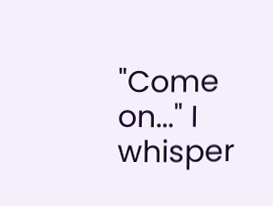"Come on..." I whisper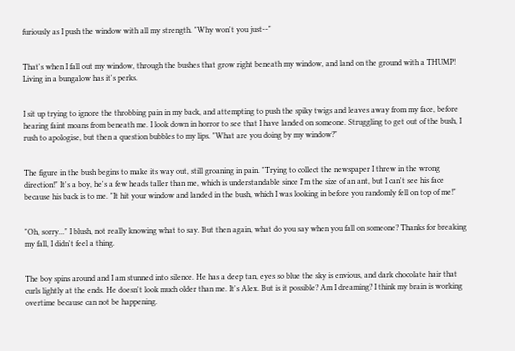furiously as I push the window with all my strength. "Why won't you just--"


That's when I fall out my window, through the bushes that grow right beneath my window, and land on the ground with a THUMP! Living in a bungalow has it's perks.


I sit up trying to ignore the throbbing pain in my back, and attempting to push the spiky twigs and leaves away from my face, before hearing faint moans from beneath me. I look down in horror to see that I have landed on someone. Struggling to get out of the bush, I rush to apologise, but then a question bubbles to my lips. "What are you doing by my window?"


The figure in the bush begins to make its way out, still groaning in pain. "Trying to collect the newspaper I threw in the wrong direction!" It's a boy, he's a few heads taller than me, which is understandable since I'm the size of an ant, but I can't see his face because his back is to me. "It hit your window and landed in the bush, which I was looking in before you randomly fell on top of me!"


"Oh, sorry..." I blush, not really knowing what to say. But then again, what do you say when you fall on someone? Thanks for breaking my fall, I didn't feel a thing.


The boy spins around and I am stunned into silence. He has a deep tan, eyes so blue the sky is envious, and dark chocolate hair that curls lightly at the ends. He doesn't look much older than me. It's Alex. But is it possible? Am I dreaming? I think my brain is working overtime because can not be happening.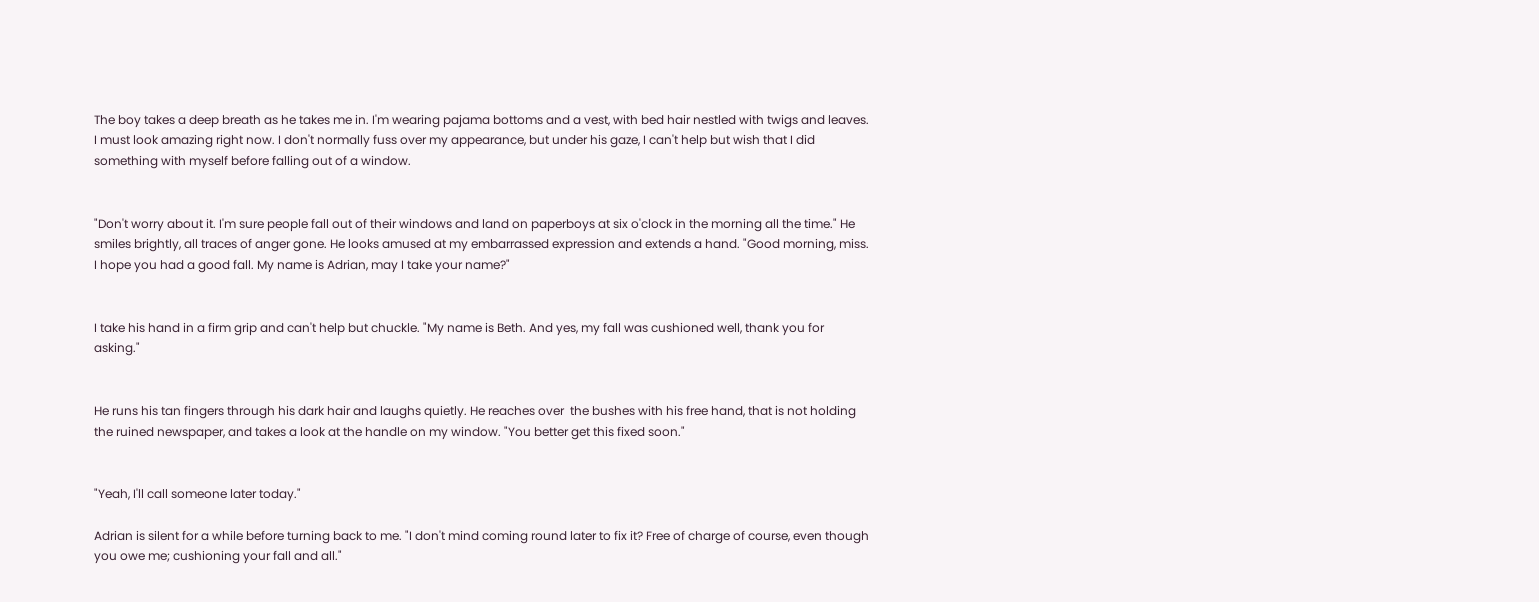The boy takes a deep breath as he takes me in. I'm wearing pajama bottoms and a vest, with bed hair nestled with twigs and leaves. I must look amazing right now. I don't normally fuss over my appearance, but under his gaze, I can't help but wish that I did something with myself before falling out of a window.


"Don't worry about it. I'm sure people fall out of their windows and land on paperboys at six o'clock in the morning all the time." He smiles brightly, all traces of anger gone. He looks amused at my embarrassed expression and extends a hand. "Good morning, miss. I hope you had a good fall. My name is Adrian, may I take your name?"


I take his hand in a firm grip and can't help but chuckle. "My name is Beth. And yes, my fall was cushioned well, thank you for asking."


He runs his tan fingers through his dark hair and laughs quietly. He reaches over  the bushes with his free hand, that is not holding the ruined newspaper, and takes a look at the handle on my window. "You better get this fixed soon."


"Yeah, I'll call someone later today."

Adrian is silent for a while before turning back to me. "I don't mind coming round later to fix it? Free of charge of course, even though you owe me; cushioning your fall and all."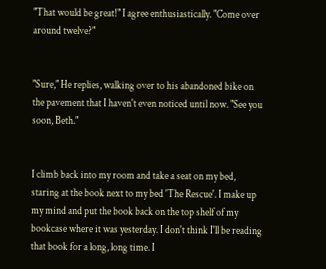"That would be great!" I agree enthusiastically. "Come over around twelve?"


"Sure," He replies, walking over to his abandoned bike on the pavement that I haven't even noticed until now. "See you soon, Beth."


I climb back into my room and take a seat on my bed, staring at the book next to my bed 'The Rescue'. I make up my mind and put the book back on the top shelf of my bookcase where it was yesterday. I don't think I'll be reading that book for a long, long time. I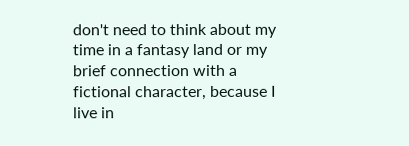don't need to think about my time in a fantasy land or my brief connection with a fictional character, because I live in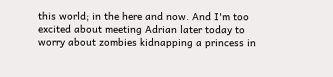this world; in the here and now. And I'm too excited about meeting Adrian later today to worry about zombies kidnapping a princess in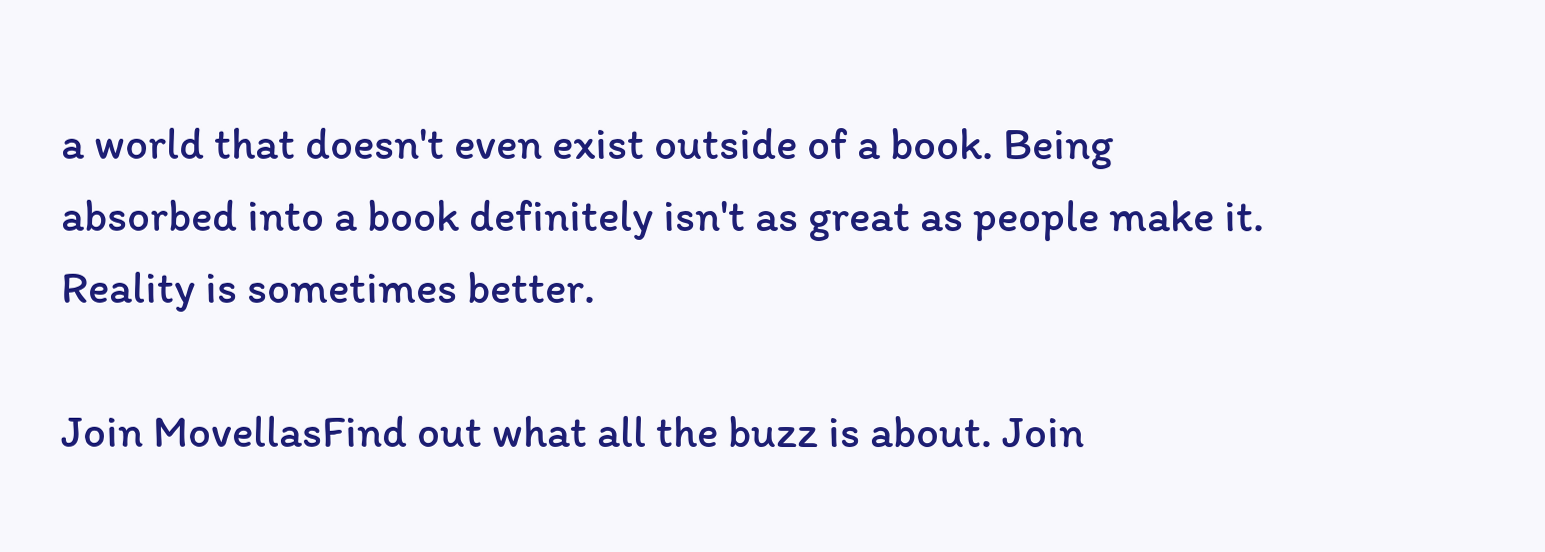a world that doesn't even exist outside of a book. Being absorbed into a book definitely isn't as great as people make it. Reality is sometimes better.

Join MovellasFind out what all the buzz is about. Join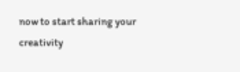now to start sharing your creativity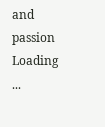and passion
Loading ...